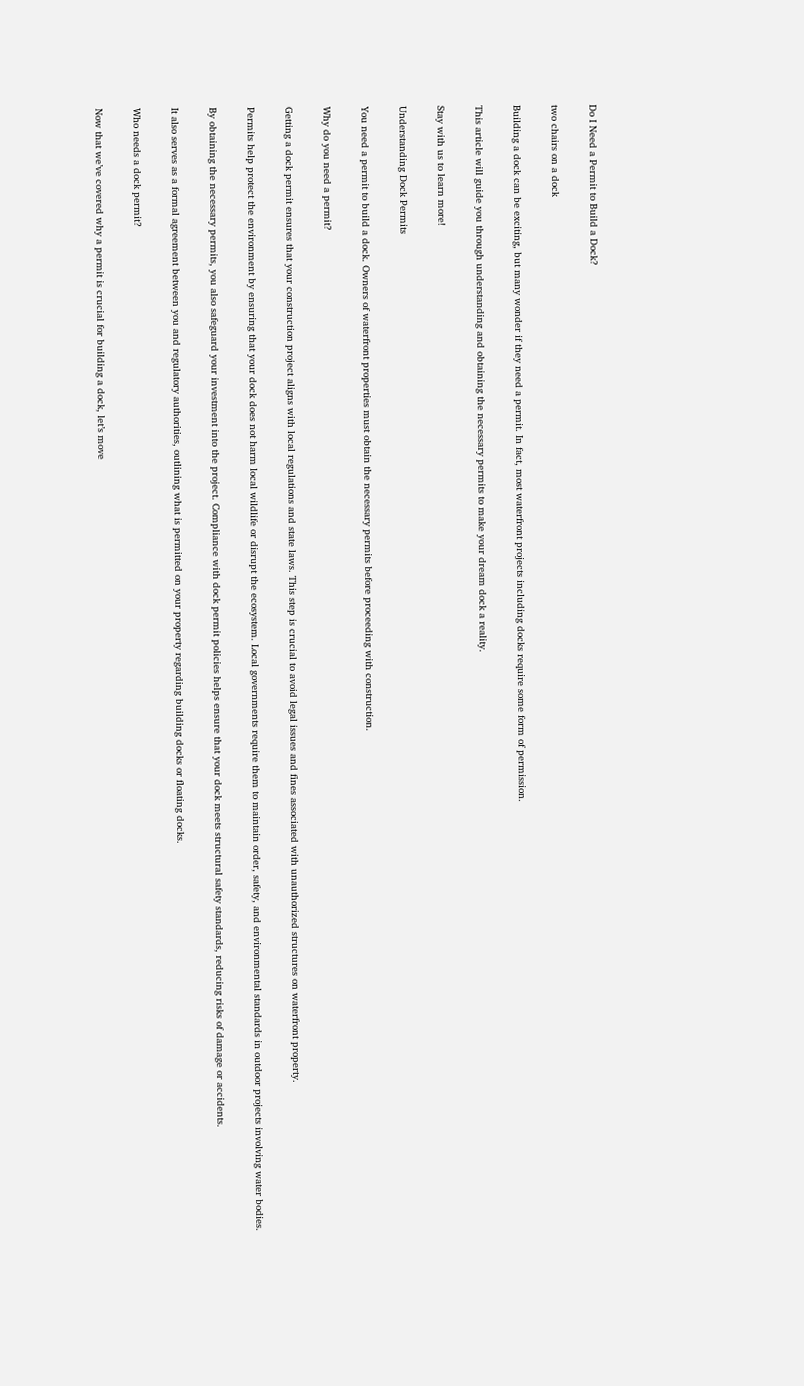Do I Need a Permit to Build a Dock?

two chairs on a dock

Building a dock can be exciting, but many wonder if they need a permit. In fact, most waterfront projects including docks require some form of permission.

This article will guide you through understanding and obtaining the necessary permits to make your dream dock a reality.

Stay with us to learn more!

Understanding Dock Permits

You need a permit to build a dock. Owners of waterfront properties must obtain the necessary permits before proceeding with construction.

Why do you need a permit?

Getting a dock permit ensures that your construction project aligns with local regulations and state laws. This step is crucial to avoid legal issues and fines associated with unauthorized structures on waterfront property.

Permits help protect the environment by ensuring that your dock does not harm local wildlife or disrupt the ecosystem. Local governments require them to maintain order, safety, and environmental standards in outdoor projects involving water bodies.

By obtaining the necessary permits, you also safeguard your investment into the project. Compliance with dock permit policies helps ensure that your dock meets structural safety standards, reducing risks of damage or accidents.

It also serves as a formal agreement between you and regulatory authorities, outlining what is permitted on your property regarding building docks or floating docks.

Who needs a dock permit?

Now that we’ve covered why a permit is crucial for building a dock, let’s move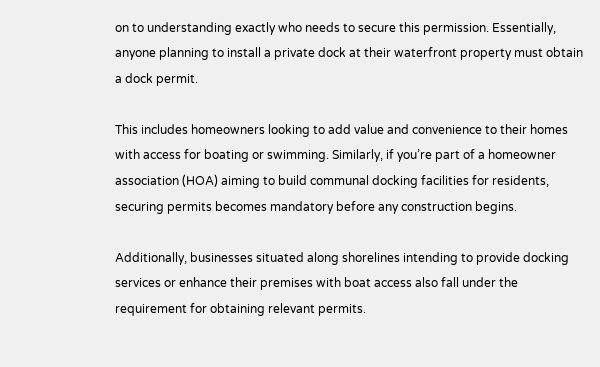on to understanding exactly who needs to secure this permission. Essentially, anyone planning to install a private dock at their waterfront property must obtain a dock permit.

This includes homeowners looking to add value and convenience to their homes with access for boating or swimming. Similarly, if you’re part of a homeowner association (HOA) aiming to build communal docking facilities for residents, securing permits becomes mandatory before any construction begins.

Additionally, businesses situated along shorelines intending to provide docking services or enhance their premises with boat access also fall under the requirement for obtaining relevant permits.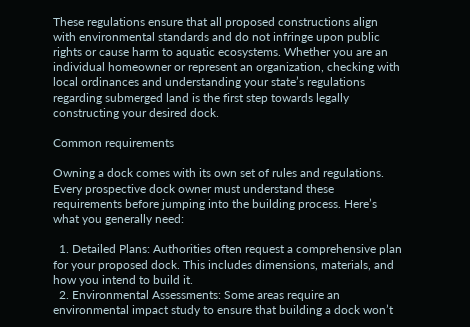These regulations ensure that all proposed constructions align with environmental standards and do not infringe upon public rights or cause harm to aquatic ecosystems. Whether you are an individual homeowner or represent an organization, checking with local ordinances and understanding your state’s regulations regarding submerged land is the first step towards legally constructing your desired dock.

Common requirements

Owning a dock comes with its own set of rules and regulations. Every prospective dock owner must understand these requirements before jumping into the building process. Here’s what you generally need:

  1. Detailed Plans: Authorities often request a comprehensive plan for your proposed dock. This includes dimensions, materials, and how you intend to build it.
  2. Environmental Assessments: Some areas require an environmental impact study to ensure that building a dock won’t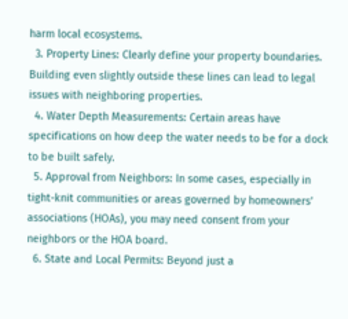harm local ecosystems.
  3. Property Lines: Clearly define your property boundaries. Building even slightly outside these lines can lead to legal issues with neighboring properties.
  4. Water Depth Measurements: Certain areas have specifications on how deep the water needs to be for a dock to be built safely.
  5. Approval from Neighbors: In some cases, especially in tight-knit communities or areas governed by homeowners’ associations (HOAs), you may need consent from your neighbors or the HOA board.
  6. State and Local Permits: Beyond just a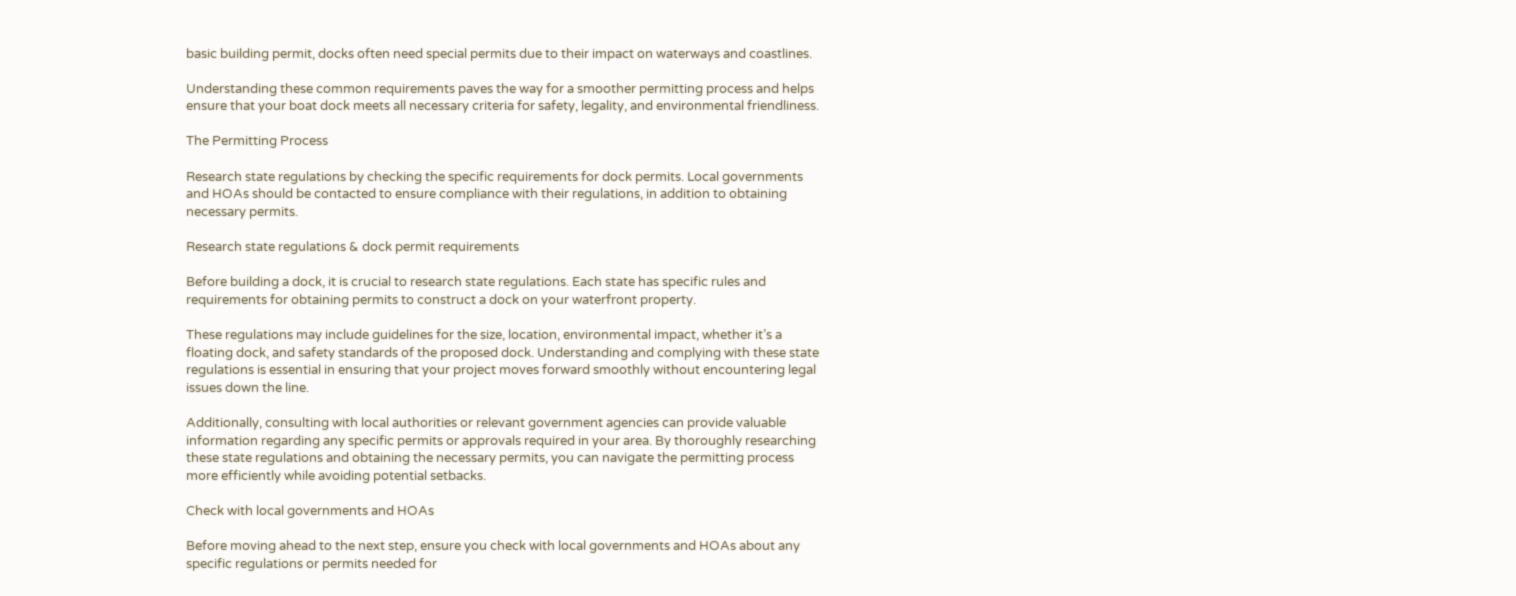basic building permit, docks often need special permits due to their impact on waterways and coastlines.

Understanding these common requirements paves the way for a smoother permitting process and helps ensure that your boat dock meets all necessary criteria for safety, legality, and environmental friendliness.

The Permitting Process

Research state regulations by checking the specific requirements for dock permits. Local governments and HOAs should be contacted to ensure compliance with their regulations, in addition to obtaining necessary permits.

Research state regulations & dock permit requirements

Before building a dock, it is crucial to research state regulations. Each state has specific rules and requirements for obtaining permits to construct a dock on your waterfront property.

These regulations may include guidelines for the size, location, environmental impact, whether it’s a floating dock, and safety standards of the proposed dock. Understanding and complying with these state regulations is essential in ensuring that your project moves forward smoothly without encountering legal issues down the line.

Additionally, consulting with local authorities or relevant government agencies can provide valuable information regarding any specific permits or approvals required in your area. By thoroughly researching these state regulations and obtaining the necessary permits, you can navigate the permitting process more efficiently while avoiding potential setbacks.

Check with local governments and HOAs

Before moving ahead to the next step, ensure you check with local governments and HOAs about any specific regulations or permits needed for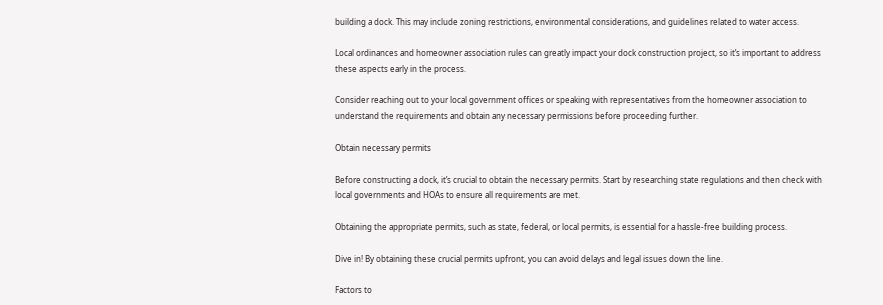building a dock. This may include zoning restrictions, environmental considerations, and guidelines related to water access.

Local ordinances and homeowner association rules can greatly impact your dock construction project, so it’s important to address these aspects early in the process.

Consider reaching out to your local government offices or speaking with representatives from the homeowner association to understand the requirements and obtain any necessary permissions before proceeding further.

Obtain necessary permits

Before constructing a dock, it’s crucial to obtain the necessary permits. Start by researching state regulations and then check with local governments and HOAs to ensure all requirements are met.

Obtaining the appropriate permits, such as state, federal, or local permits, is essential for a hassle-free building process.

Dive in! By obtaining these crucial permits upfront, you can avoid delays and legal issues down the line.

Factors to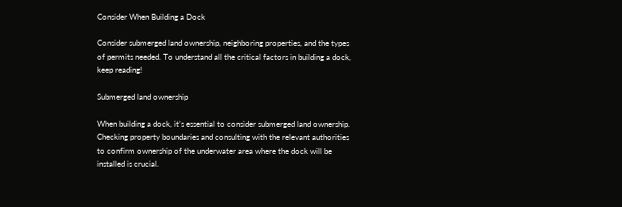Consider When Building a Dock

Consider submerged land ownership, neighboring properties, and the types of permits needed. To understand all the critical factors in building a dock, keep reading!

Submerged land ownership

When building a dock, it’s essential to consider submerged land ownership. Checking property boundaries and consulting with the relevant authorities to confirm ownership of the underwater area where the dock will be installed is crucial.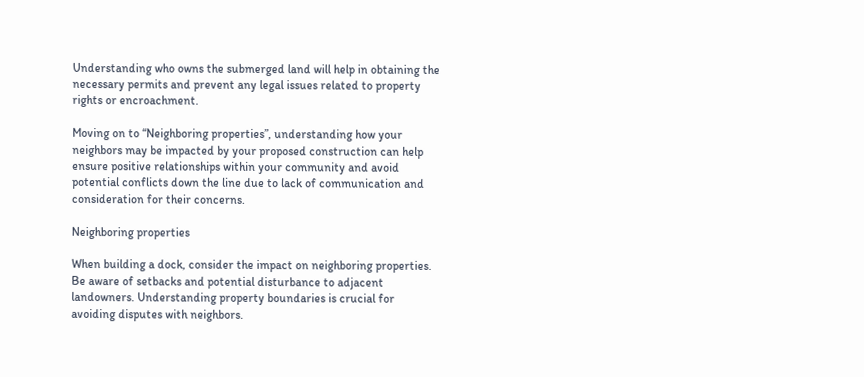Understanding who owns the submerged land will help in obtaining the necessary permits and prevent any legal issues related to property rights or encroachment.

Moving on to “Neighboring properties”, understanding how your neighbors may be impacted by your proposed construction can help ensure positive relationships within your community and avoid potential conflicts down the line due to lack of communication and consideration for their concerns.

Neighboring properties

When building a dock, consider the impact on neighboring properties. Be aware of setbacks and potential disturbance to adjacent landowners. Understanding property boundaries is crucial for avoiding disputes with neighbors.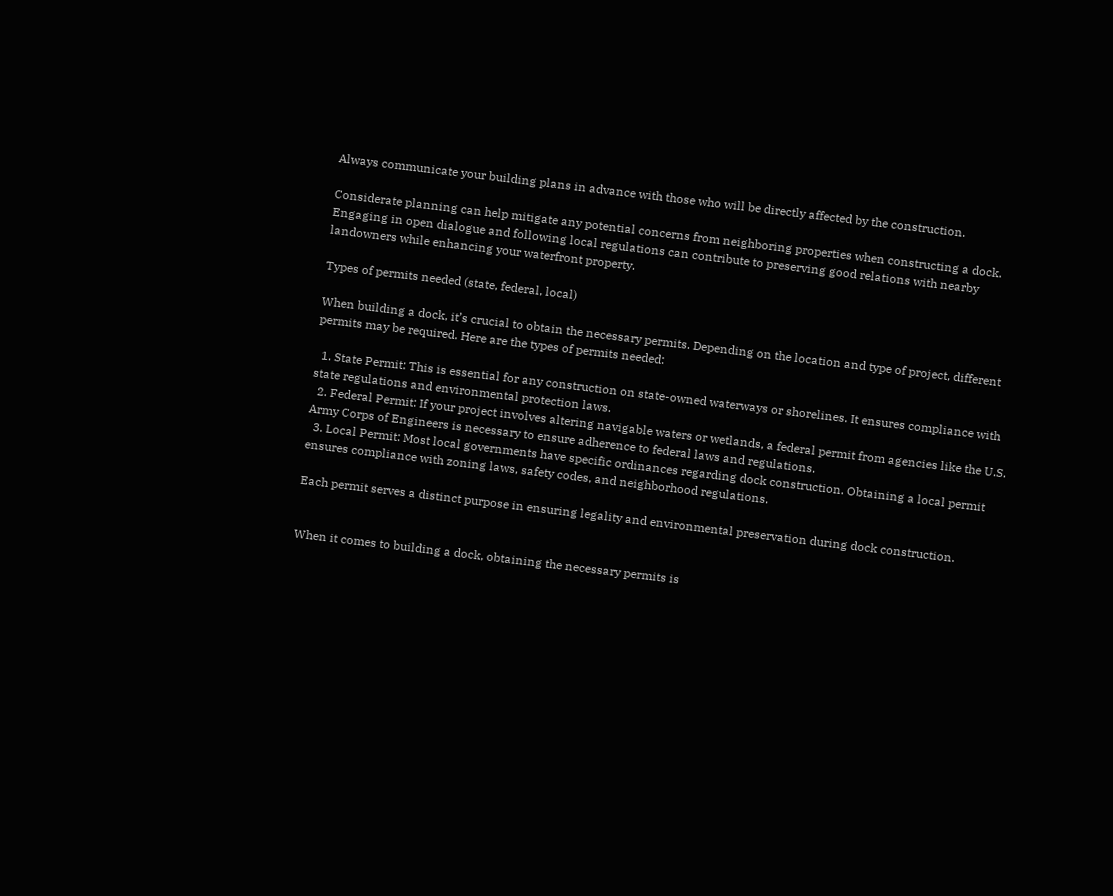Always communicate your building plans in advance with those who will be directly affected by the construction.

Considerate planning can help mitigate any potential concerns from neighboring properties when constructing a dock. Engaging in open dialogue and following local regulations can contribute to preserving good relations with nearby landowners while enhancing your waterfront property.

Types of permits needed (state, federal, local)

When building a dock, it’s crucial to obtain the necessary permits. Depending on the location and type of project, different permits may be required. Here are the types of permits needed:

  1. State Permit: This is essential for any construction on state-owned waterways or shorelines. It ensures compliance with state regulations and environmental protection laws.
  2. Federal Permit: If your project involves altering navigable waters or wetlands, a federal permit from agencies like the U.S. Army Corps of Engineers is necessary to ensure adherence to federal laws and regulations.
  3. Local Permit: Most local governments have specific ordinances regarding dock construction. Obtaining a local permit ensures compliance with zoning laws, safety codes, and neighborhood regulations.

Each permit serves a distinct purpose in ensuring legality and environmental preservation during dock construction.


When it comes to building a dock, obtaining the necessary permits is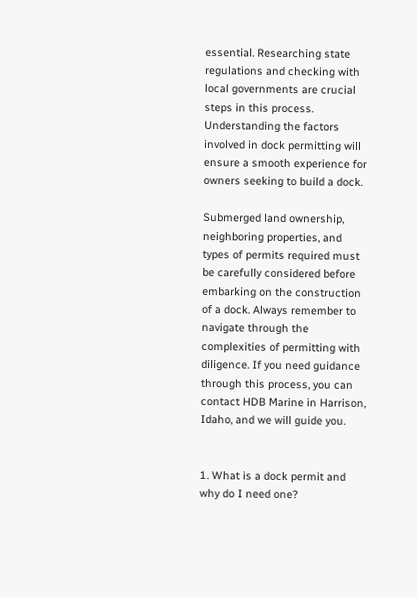essential. Researching state regulations and checking with local governments are crucial steps in this process. Understanding the factors involved in dock permitting will ensure a smooth experience for owners seeking to build a dock.

Submerged land ownership, neighboring properties, and types of permits required must be carefully considered before embarking on the construction of a dock. Always remember to navigate through the complexities of permitting with diligence. If you need guidance through this process, you can contact HDB Marine in Harrison, Idaho, and we will guide you.


1. What is a dock permit and why do I need one?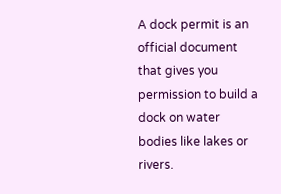A dock permit is an official document that gives you permission to build a dock on water bodies like lakes or rivers.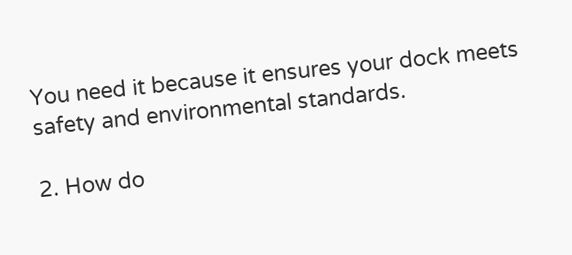You need it because it ensures your dock meets safety and environmental standards.

2. How do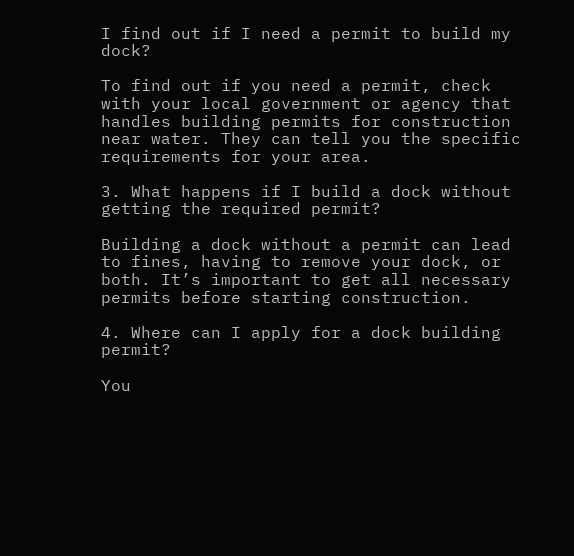I find out if I need a permit to build my dock?

To find out if you need a permit, check with your local government or agency that handles building permits for construction near water. They can tell you the specific requirements for your area.

3. What happens if I build a dock without getting the required permit?

Building a dock without a permit can lead to fines, having to remove your dock, or both. It’s important to get all necessary permits before starting construction.

4. Where can I apply for a dock building permit?

You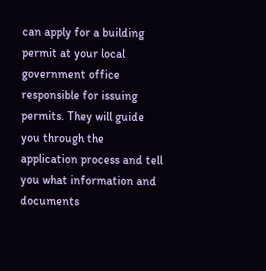can apply for a building permit at your local government office responsible for issuing permits. They will guide you through the application process and tell you what information and documents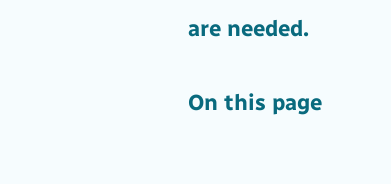are needed.

On this page